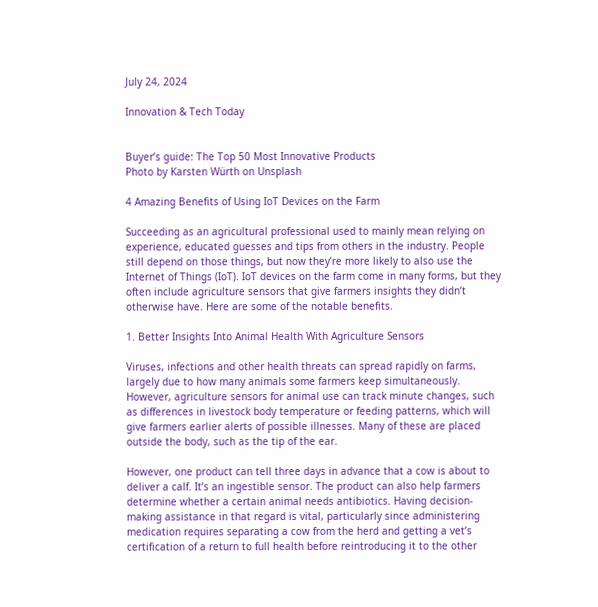July 24, 2024

Innovation & Tech Today


Buyer’s guide: The Top 50 Most Innovative Products
Photo by Karsten Würth on Unsplash

4 Amazing Benefits of Using IoT Devices on the Farm

Succeeding as an agricultural professional used to mainly mean relying on experience, educated guesses and tips from others in the industry. People still depend on those things, but now they’re more likely to also use the Internet of Things (IoT). IoT devices on the farm come in many forms, but they often include agriculture sensors that give farmers insights they didn’t otherwise have. Here are some of the notable benefits.

1. Better Insights Into Animal Health With Agriculture Sensors

Viruses, infections and other health threats can spread rapidly on farms, largely due to how many animals some farmers keep simultaneously. However, agriculture sensors for animal use can track minute changes, such as differences in livestock body temperature or feeding patterns, which will give farmers earlier alerts of possible illnesses. Many of these are placed outside the body, such as the tip of the ear.

However, one product can tell three days in advance that a cow is about to deliver a calf. It’s an ingestible sensor. The product can also help farmers determine whether a certain animal needs antibiotics. Having decision-making assistance in that regard is vital, particularly since administering medication requires separating a cow from the herd and getting a vet’s certification of a return to full health before reintroducing it to the other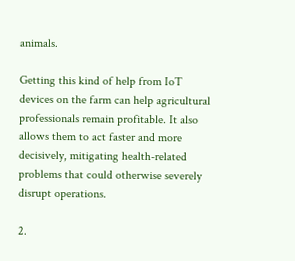animals.

Getting this kind of help from IoT devices on the farm can help agricultural professionals remain profitable. It also allows them to act faster and more decisively, mitigating health-related problems that could otherwise severely disrupt operations.

2.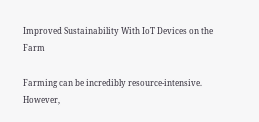Improved Sustainability With IoT Devices on the Farm

Farming can be incredibly resource-intensive. However,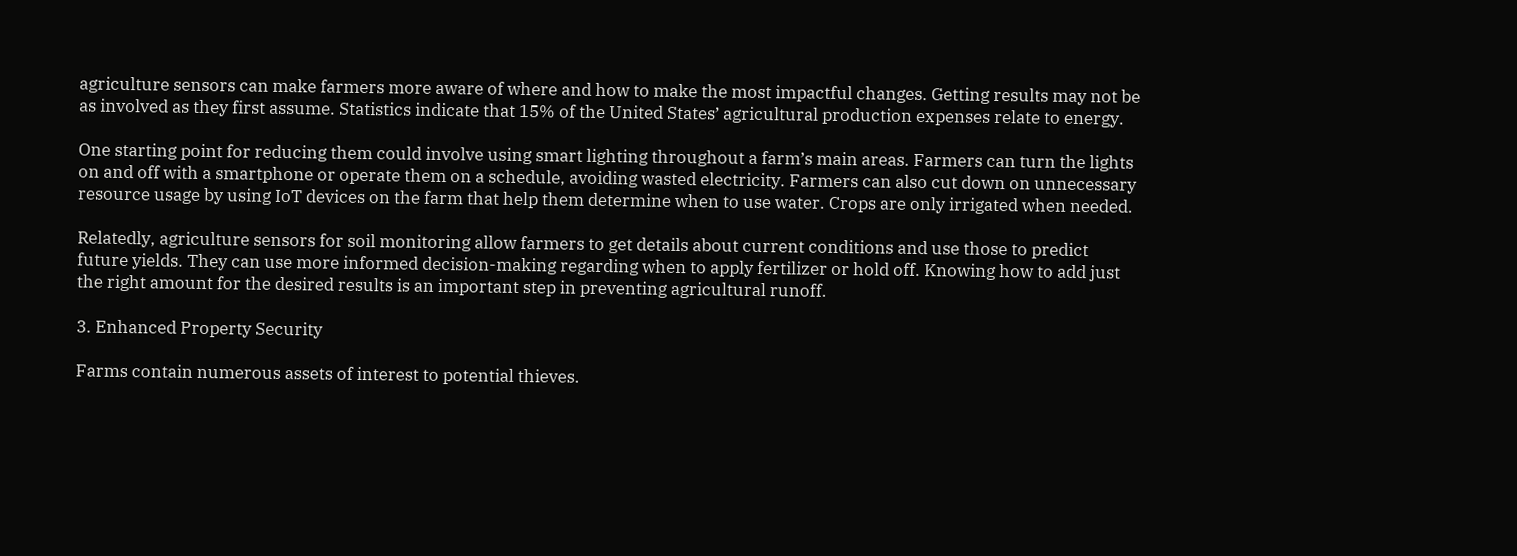agriculture sensors can make farmers more aware of where and how to make the most impactful changes. Getting results may not be as involved as they first assume. Statistics indicate that 15% of the United States’ agricultural production expenses relate to energy.

One starting point for reducing them could involve using smart lighting throughout a farm’s main areas. Farmers can turn the lights on and off with a smartphone or operate them on a schedule, avoiding wasted electricity. Farmers can also cut down on unnecessary resource usage by using IoT devices on the farm that help them determine when to use water. Crops are only irrigated when needed.

Relatedly, agriculture sensors for soil monitoring allow farmers to get details about current conditions and use those to predict future yields. They can use more informed decision-making regarding when to apply fertilizer or hold off. Knowing how to add just the right amount for the desired results is an important step in preventing agricultural runoff.

3. Enhanced Property Security

Farms contain numerous assets of interest to potential thieves.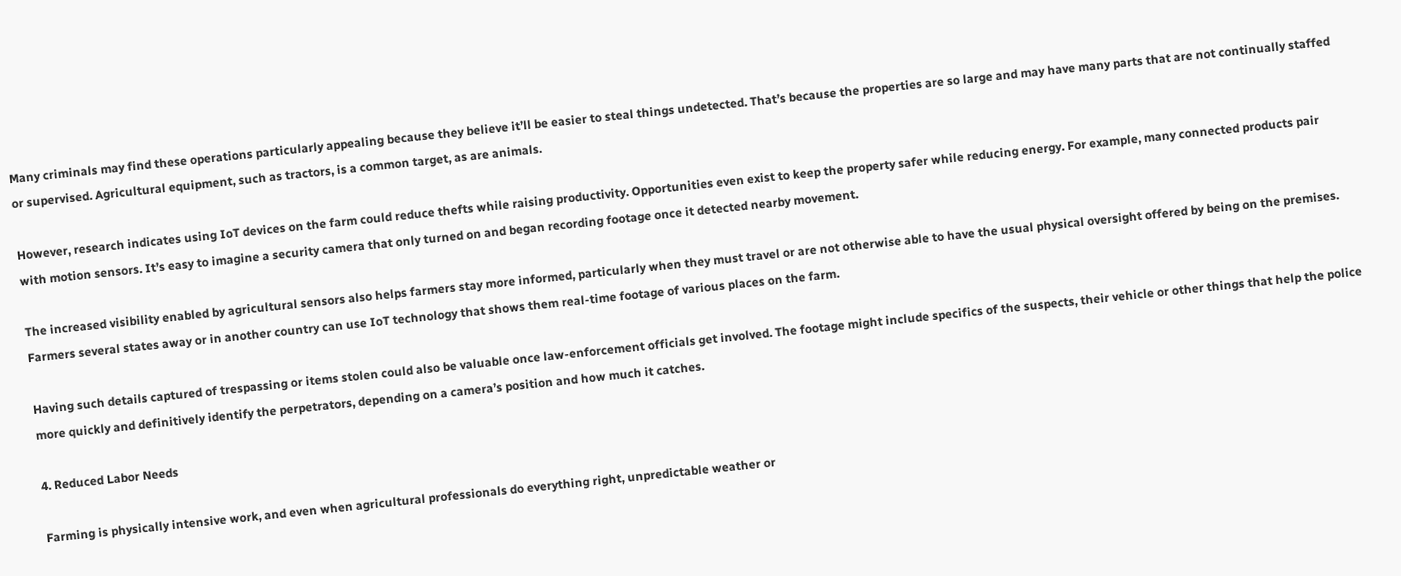Many criminals may find these operations particularly appealing because they believe it’ll be easier to steal things undetected. That’s because the properties are so large and may have many parts that are not continually staffed or supervised. Agricultural equipment, such as tractors, is a common target, as are animals.

However, research indicates using IoT devices on the farm could reduce thefts while raising productivity. Opportunities even exist to keep the property safer while reducing energy. For example, many connected products pair with motion sensors. It’s easy to imagine a security camera that only turned on and began recording footage once it detected nearby movement.

The increased visibility enabled by agricultural sensors also helps farmers stay more informed, particularly when they must travel or are not otherwise able to have the usual physical oversight offered by being on the premises. Farmers several states away or in another country can use IoT technology that shows them real-time footage of various places on the farm.

Having such details captured of trespassing or items stolen could also be valuable once law-enforcement officials get involved. The footage might include specifics of the suspects, their vehicle or other things that help the police more quickly and definitively identify the perpetrators, depending on a camera’s position and how much it catches.

4. Reduced Labor Needs

Farming is physically intensive work, and even when agricultural professionals do everything right, unpredictable weather or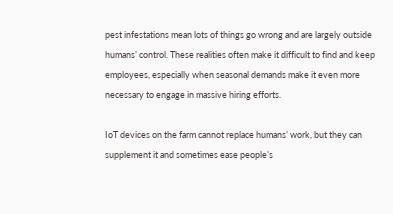pest infestations mean lots of things go wrong and are largely outside humans’ control. These realities often make it difficult to find and keep employees, especially when seasonal demands make it even more necessary to engage in massive hiring efforts.

IoT devices on the farm cannot replace humans’ work, but they can supplement it and sometimes ease people’s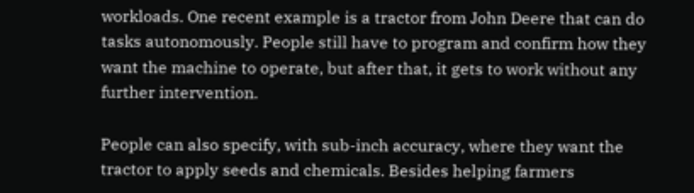workloads. One recent example is a tractor from John Deere that can do tasks autonomously. People still have to program and confirm how they want the machine to operate, but after that, it gets to work without any further intervention.

People can also specify, with sub-inch accuracy, where they want the tractor to apply seeds and chemicals. Besides helping farmers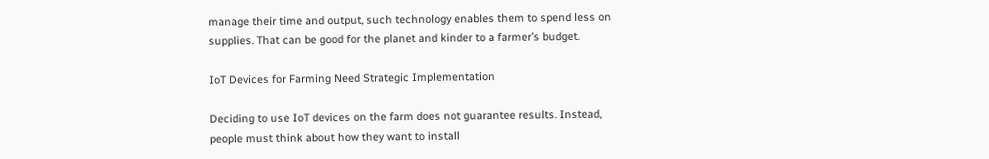manage their time and output, such technology enables them to spend less on supplies. That can be good for the planet and kinder to a farmer’s budget.

IoT Devices for Farming Need Strategic Implementation

Deciding to use IoT devices on the farm does not guarantee results. Instead, people must think about how they want to install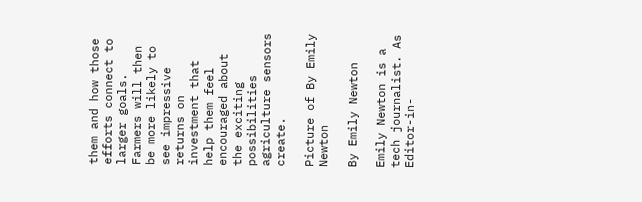them and how those efforts connect to larger goals. Farmers will then be more likely to see impressive returns on investment that help them feel encouraged about the exciting possibilities agriculture sensors create.

Picture of By Emily Newton

By Emily Newton

Emily Newton is a tech journalist. As Editor-in-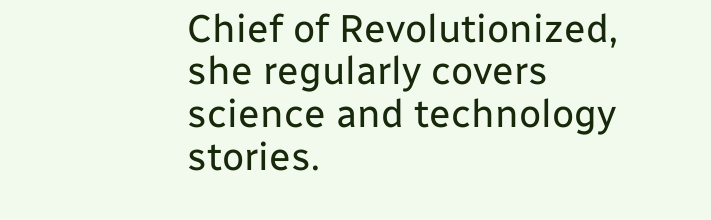Chief of Revolutionized, she regularly covers science and technology stories.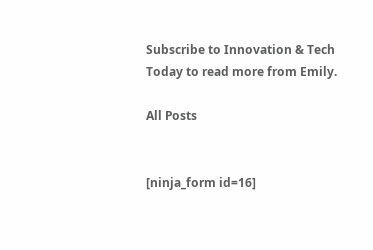Subscribe to Innovation & Tech Today to read more from Emily.

All Posts


[ninja_form id=16]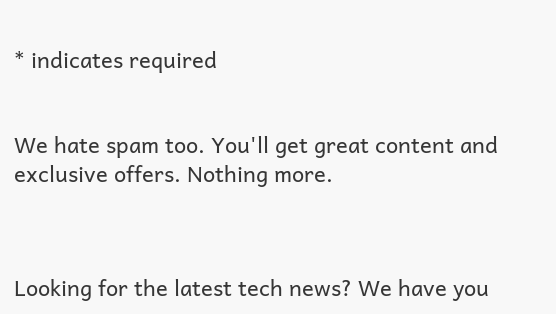* indicates required


We hate spam too. You'll get great content and exclusive offers. Nothing more.



Looking for the latest tech news? We have you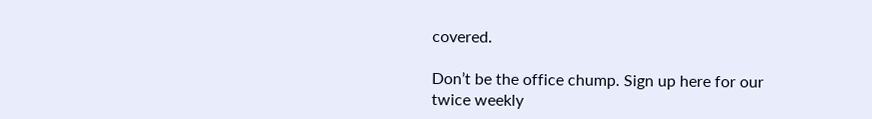covered.

Don’t be the office chump. Sign up here for our twice weekly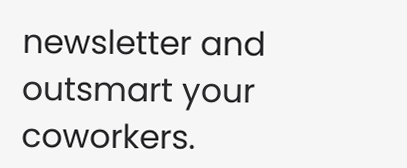newsletter and outsmart your coworkers.